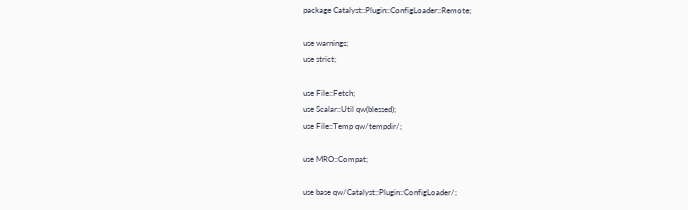package Catalyst::Plugin::ConfigLoader::Remote;

use warnings;
use strict;

use File::Fetch;
use Scalar::Util qw(blessed);
use File::Temp qw/tempdir/;

use MRO::Compat;

use base qw/Catalyst::Plugin::ConfigLoader/;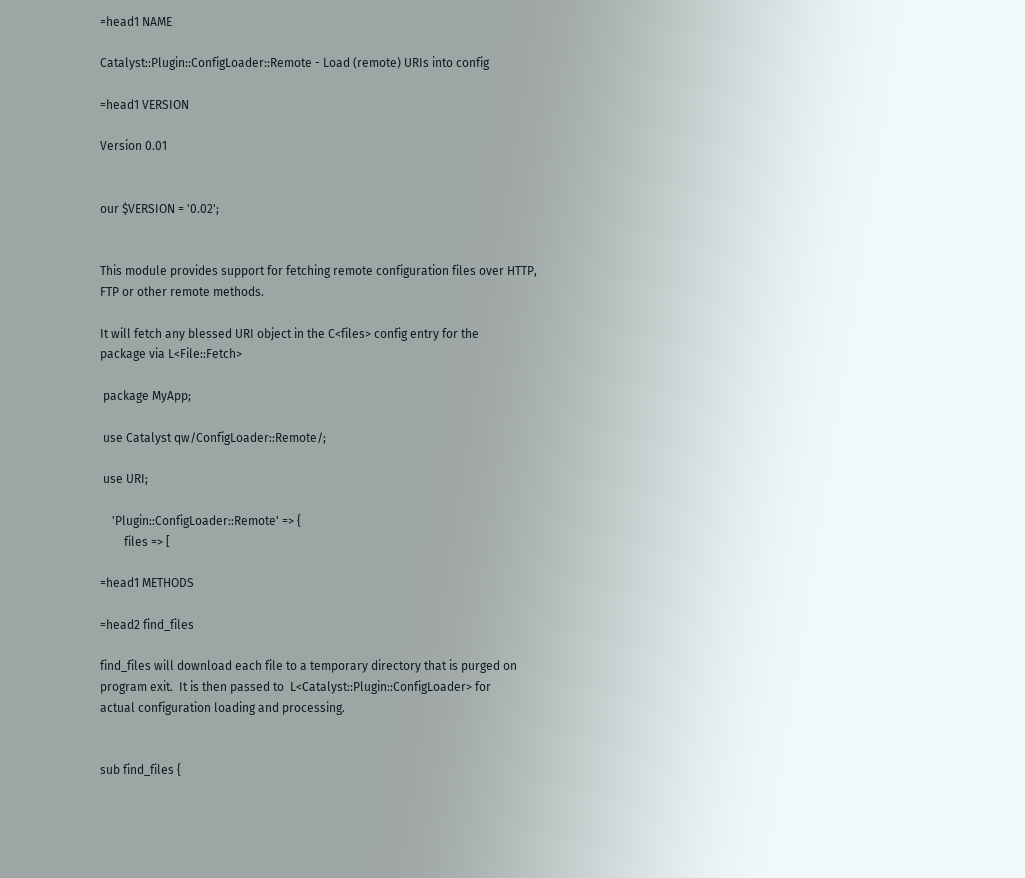=head1 NAME

Catalyst::Plugin::ConfigLoader::Remote - Load (remote) URIs into config

=head1 VERSION

Version 0.01


our $VERSION = '0.02';


This module provides support for fetching remote configuration files over HTTP,
FTP or other remote methods.

It will fetch any blessed URI object in the C<files> config entry for the
package via L<File::Fetch>

 package MyApp;

 use Catalyst qw/ConfigLoader::Remote/;

 use URI;

    'Plugin::ConfigLoader::Remote' => {
        files => [

=head1 METHODS

=head2 find_files

find_files will download each file to a temporary directory that is purged on
program exit.  It is then passed to  L<Catalyst::Plugin::ConfigLoader> for
actual configuration loading and processing.


sub find_files {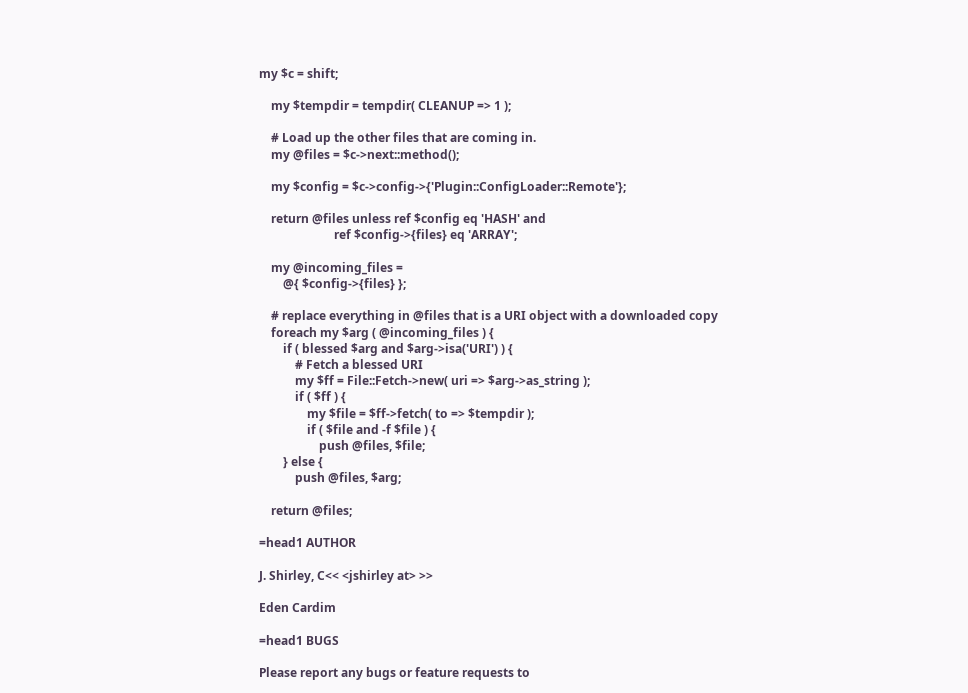my $c = shift;

    my $tempdir = tempdir( CLEANUP => 1 );

    # Load up the other files that are coming in.
    my @files = $c->next::method();

    my $config = $c->config->{'Plugin::ConfigLoader::Remote'};

    return @files unless ref $config eq 'HASH' and
                         ref $config->{files} eq 'ARRAY';

    my @incoming_files =
        @{ $config->{files} };

    # replace everything in @files that is a URI object with a downloaded copy
    foreach my $arg ( @incoming_files ) {
        if ( blessed $arg and $arg->isa('URI') ) {
            # Fetch a blessed URI
            my $ff = File::Fetch->new( uri => $arg->as_string );
            if ( $ff ) {
                my $file = $ff->fetch( to => $tempdir );
                if ( $file and -f $file ) {
                    push @files, $file;
        } else {
            push @files, $arg;

    return @files;

=head1 AUTHOR

J. Shirley, C<< <jshirley at> >>

Eden Cardim

=head1 BUGS

Please report any bugs or feature requests to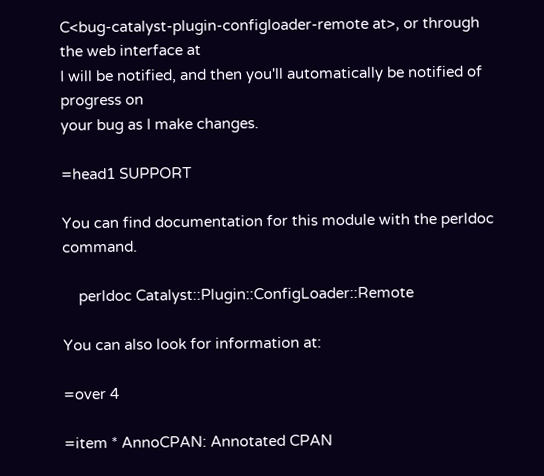C<bug-catalyst-plugin-configloader-remote at>, or through the web interface at
I will be notified, and then you'll automatically be notified of progress on
your bug as I make changes.

=head1 SUPPORT

You can find documentation for this module with the perldoc command.

    perldoc Catalyst::Plugin::ConfigLoader::Remote

You can also look for information at:

=over 4

=item * AnnoCPAN: Annotated CPAN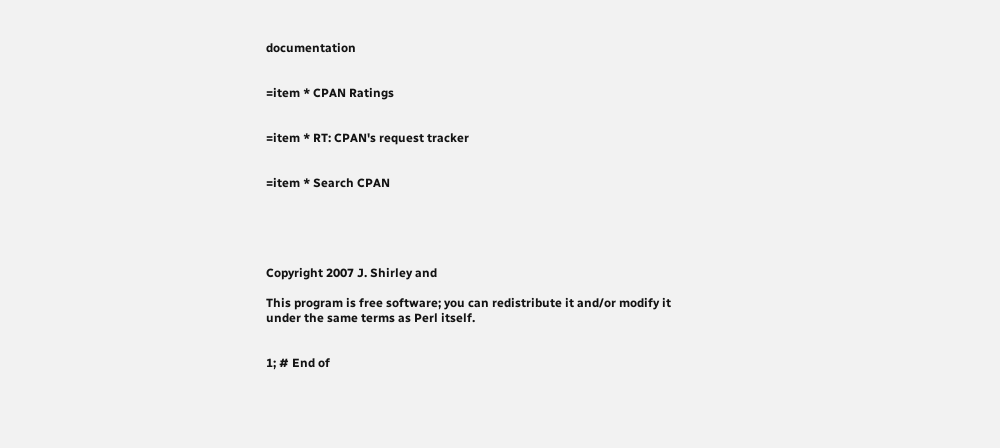documentation


=item * CPAN Ratings


=item * RT: CPAN's request tracker


=item * Search CPAN





Copyright 2007 J. Shirley and

This program is free software; you can redistribute it and/or modify it
under the same terms as Perl itself.


1; # End of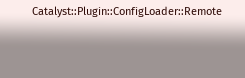Catalyst::Plugin::ConfigLoader::Remote